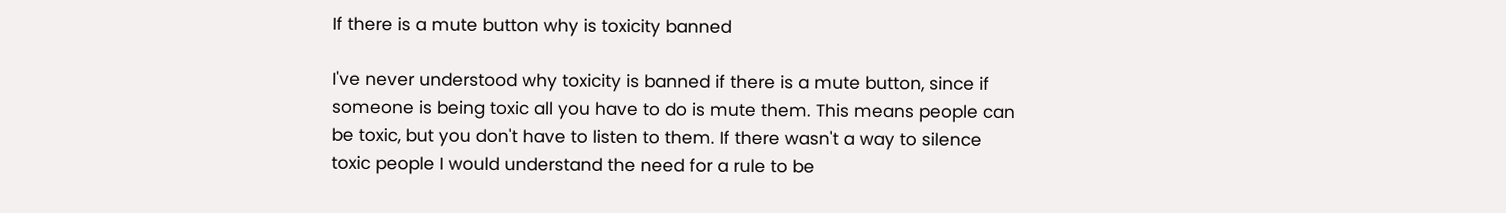If there is a mute button why is toxicity banned

I've never understood why toxicity is banned if there is a mute button, since if someone is being toxic all you have to do is mute them. This means people can be toxic, but you don't have to listen to them. If there wasn't a way to silence toxic people I would understand the need for a rule to be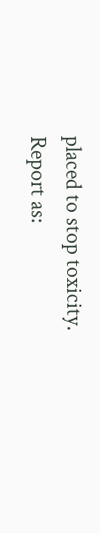placed to stop toxicity.
Report as: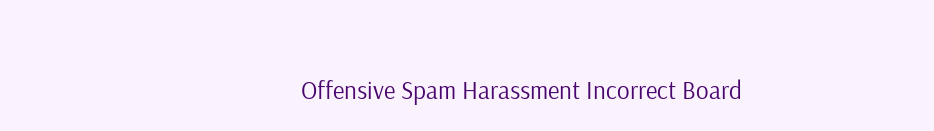Offensive Spam Harassment Incorrect Board